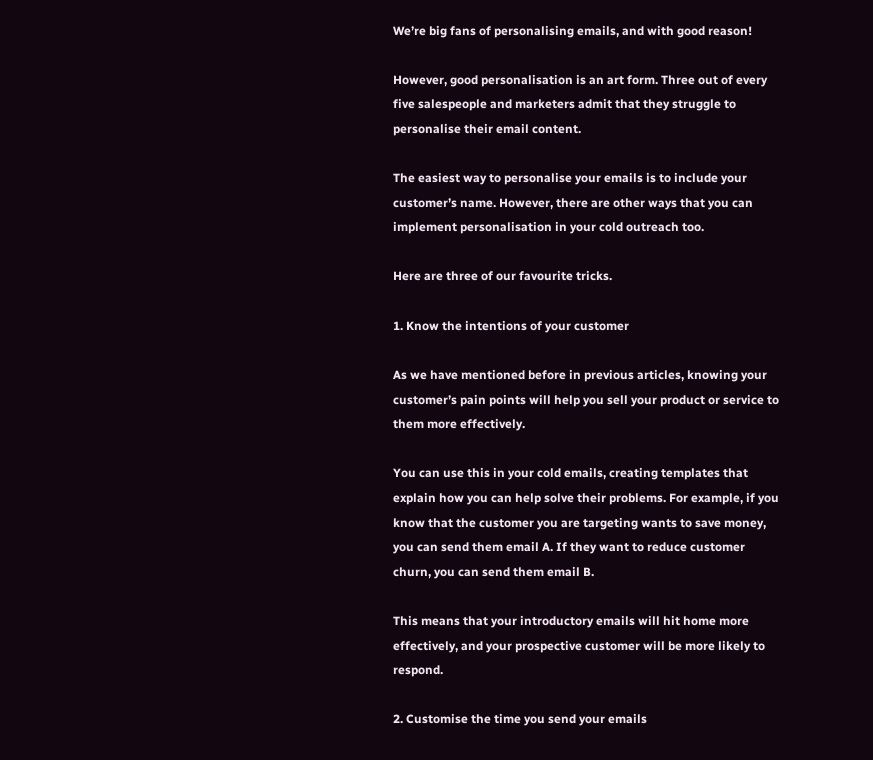We’re big fans of personalising emails, and with good reason!

However, good personalisation is an art form. Three out of every five salespeople and marketers admit that they struggle to personalise their email content.

The easiest way to personalise your emails is to include your customer’s name. However, there are other ways that you can implement personalisation in your cold outreach too.

Here are three of our favourite tricks.

1. Know the intentions of your customer

As we have mentioned before in previous articles, knowing your customer’s pain points will help you sell your product or service to them more effectively.

You can use this in your cold emails, creating templates that explain how you can help solve their problems. For example, if you know that the customer you are targeting wants to save money, you can send them email A. If they want to reduce customer churn, you can send them email B.

This means that your introductory emails will hit home more effectively, and your prospective customer will be more likely to respond.

2. Customise the time you send your emails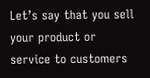Let’s say that you sell your product or service to customers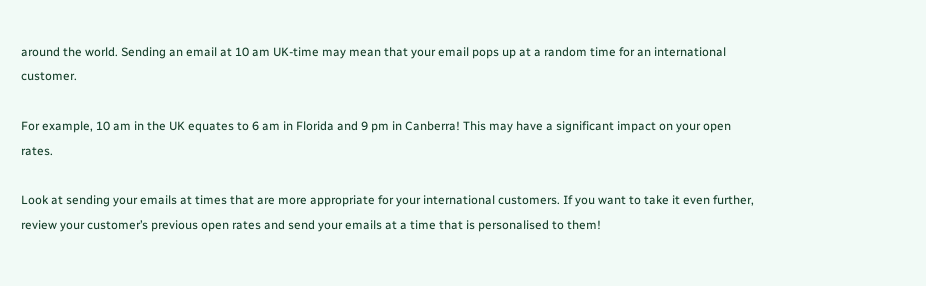around the world. Sending an email at 10 am UK-time may mean that your email pops up at a random time for an international customer.

For example, 10 am in the UK equates to 6 am in Florida and 9 pm in Canberra! This may have a significant impact on your open rates.

Look at sending your emails at times that are more appropriate for your international customers. If you want to take it even further, review your customer’s previous open rates and send your emails at a time that is personalised to them!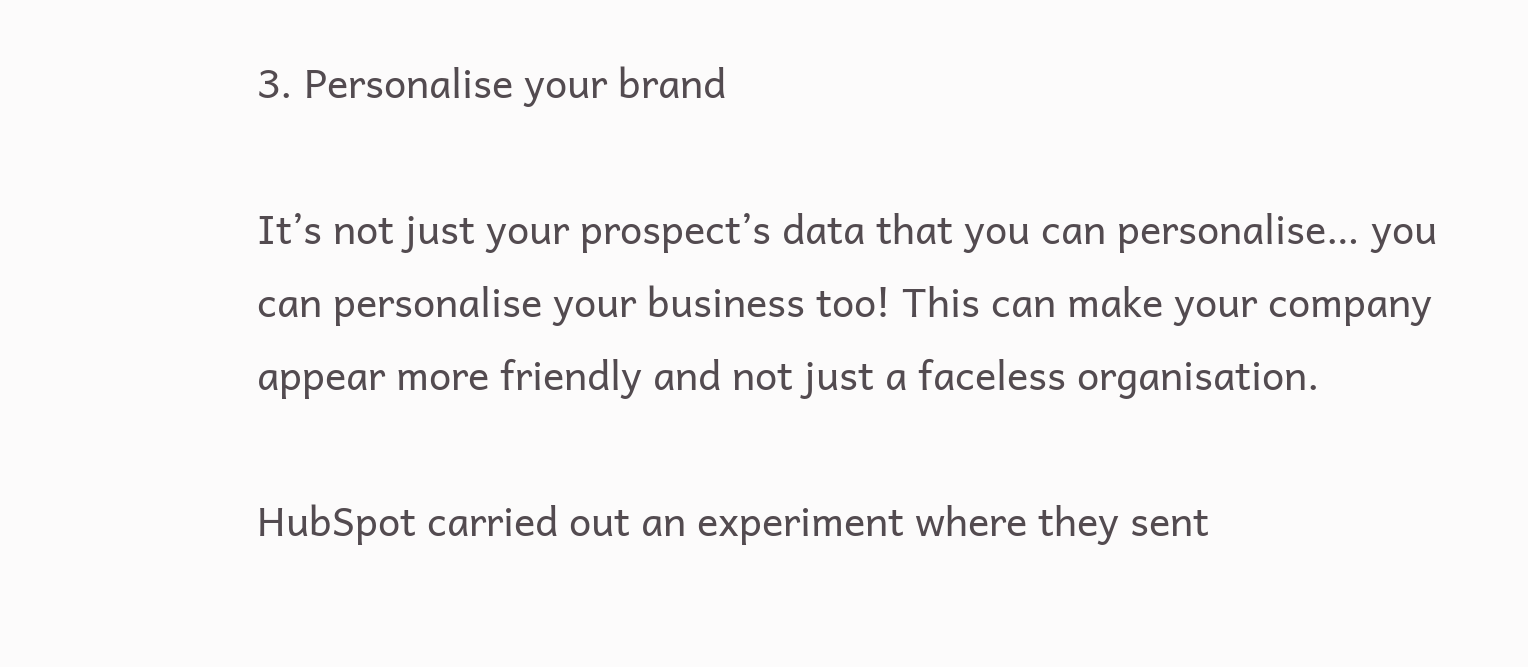3. Personalise your brand

It’s not just your prospect’s data that you can personalise… you can personalise your business too! This can make your company appear more friendly and not just a faceless organisation.

HubSpot carried out an experiment where they sent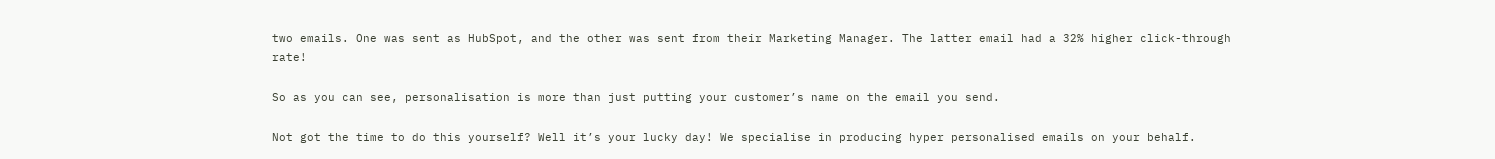two emails. One was sent as HubSpot, and the other was sent from their Marketing Manager. The latter email had a 32% higher click-through rate!

So as you can see, personalisation is more than just putting your customer’s name on the email you send.

Not got the time to do this yourself? Well it’s your lucky day! We specialise in producing hyper personalised emails on your behalf.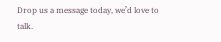Drop us a message today, we’d love to talk.